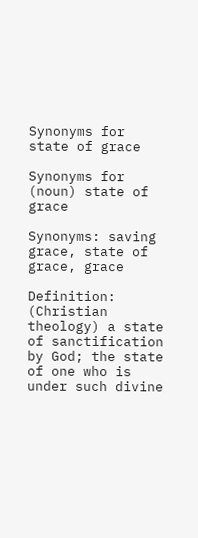Synonyms for state of grace

Synonyms for (noun) state of grace

Synonyms: saving grace, state of grace, grace

Definition: (Christian theology) a state of sanctification by God; the state of one who is under such divine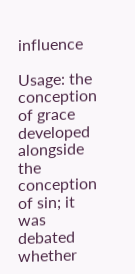influence

Usage: the conception of grace developed alongside the conception of sin; it was debated whether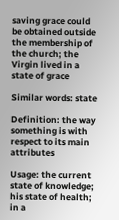saving grace could be obtained outside the membership of the church; the Virgin lived in a state of grace

Similar words: state

Definition: the way something is with respect to its main attributes

Usage: the current state of knowledge; his state of health; in a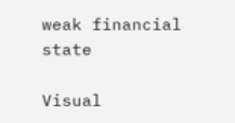weak financial state

Visual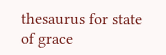thesaurus for state of grace